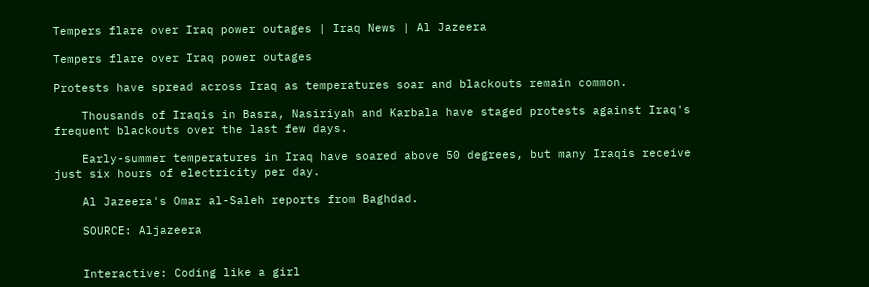Tempers flare over Iraq power outages | Iraq News | Al Jazeera

Tempers flare over Iraq power outages

Protests have spread across Iraq as temperatures soar and blackouts remain common.

    Thousands of Iraqis in Basra, Nasiriyah and Karbala have staged protests against Iraq's frequent blackouts over the last few days.

    Early-summer temperatures in Iraq have soared above 50 degrees, but many Iraqis receive just six hours of electricity per day.

    Al Jazeera's Omar al-Saleh reports from Baghdad.

    SOURCE: Aljazeera


    Interactive: Coding like a girl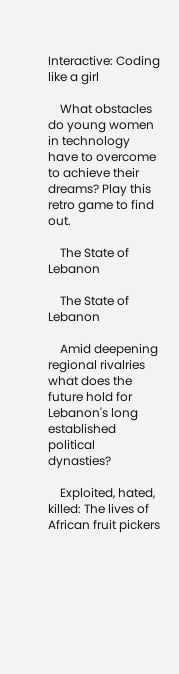Interactive: Coding like a girl

    What obstacles do young women in technology have to overcome to achieve their dreams? Play this retro game to find out.

    The State of Lebanon

    The State of Lebanon

    Amid deepening regional rivalries what does the future hold for Lebanon's long established political dynasties?

    Exploited, hated, killed: The lives of African fruit pickers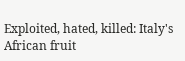Exploited, hated, killed: Italy's African fruit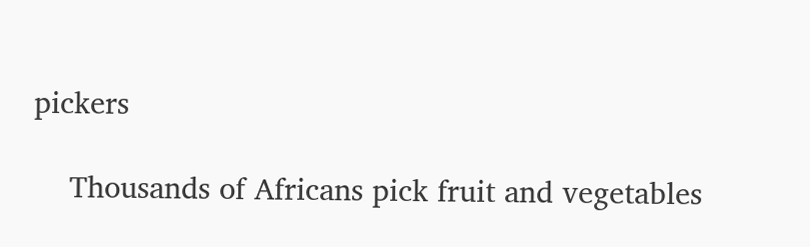pickers

    Thousands of Africans pick fruit and vegetables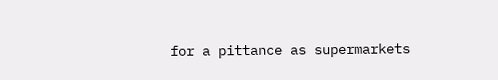for a pittance as supermarkets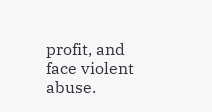profit, and face violent abuse.